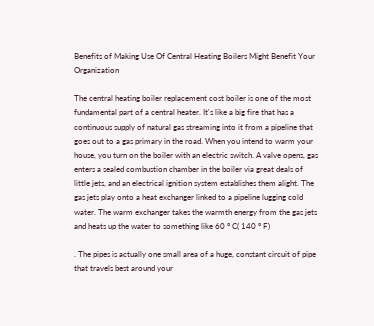Benefits of Making Use Of Central Heating Boilers Might Benefit Your Organization

The central heating boiler replacement cost boiler is one of the most fundamental part of a central heater. It's like a big fire that has a continuous supply of natural gas streaming into it from a pipeline that goes out to a gas primary in the road. When you intend to warm your house, you turn on the boiler with an electric switch. A valve opens, gas enters a sealed combustion chamber in the boiler via great deals of little jets, and an electrical ignition system establishes them alight. The gas jets play onto a heat exchanger linked to a pipeline lugging cold water. The warm exchanger takes the warmth energy from the gas jets and heats up the water to something like 60 ° C( 140 ° F)

. The pipes is actually one small area of a huge, constant circuit of pipe that travels best around your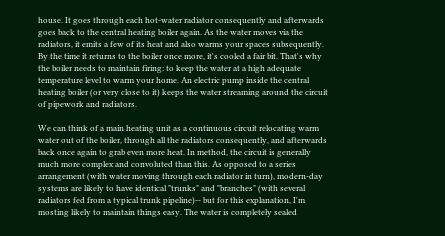house. It goes through each hot-water radiator consequently and afterwards goes back to the central heating boiler again. As the water moves via the radiators, it emits a few of its heat and also warms your spaces subsequently. By the time it returns to the boiler once more, it's cooled a fair bit. That's why the boiler needs to maintain firing: to keep the water at a high adequate temperature level to warm your home. An electric pump inside the central heating boiler (or very close to it) keeps the water streaming around the circuit of pipework and radiators.

We can think of a main heating unit as a continuous circuit relocating warm water out of the boiler, through all the radiators consequently, and afterwards back once again to grab even more heat. In method, the circuit is generally much more complex and convoluted than this. As opposed to a series arrangement (with water moving through each radiator in turn), modern-day systems are likely to have identical "trunks" and "branches" (with several radiators fed from a typical trunk pipeline)-- but for this explanation, I'm mosting likely to maintain things easy. The water is completely sealed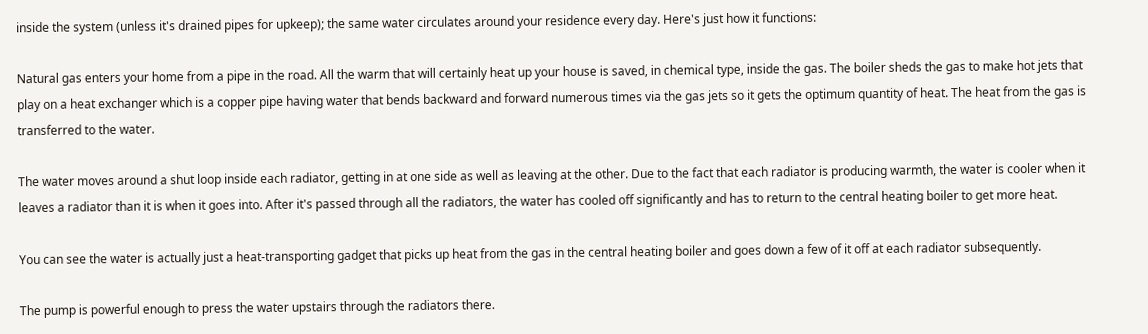inside the system (unless it's drained pipes for upkeep); the same water circulates around your residence every day. Here's just how it functions:

Natural gas enters your home from a pipe in the road. All the warm that will certainly heat up your house is saved, in chemical type, inside the gas. The boiler sheds the gas to make hot jets that play on a heat exchanger which is a copper pipe having water that bends backward and forward numerous times via the gas jets so it gets the optimum quantity of heat. The heat from the gas is transferred to the water.

The water moves around a shut loop inside each radiator, getting in at one side as well as leaving at the other. Due to the fact that each radiator is producing warmth, the water is cooler when it leaves a radiator than it is when it goes into. After it's passed through all the radiators, the water has cooled off significantly and has to return to the central heating boiler to get more heat.

You can see the water is actually just a heat-transporting gadget that picks up heat from the gas in the central heating boiler and goes down a few of it off at each radiator subsequently.

The pump is powerful enough to press the water upstairs through the radiators there.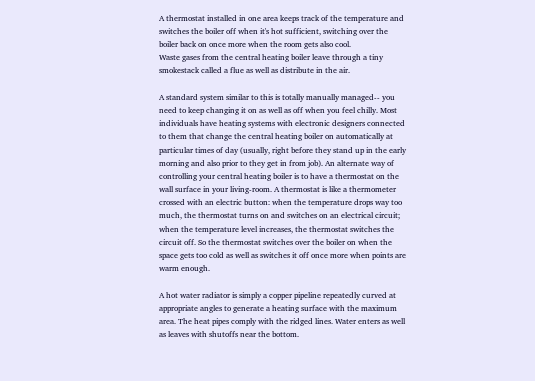A thermostat installed in one area keeps track of the temperature and switches the boiler off when it's hot sufficient, switching over the boiler back on once more when the room gets also cool.
Waste gases from the central heating boiler leave through a tiny smokestack called a flue as well as distribute in the air.

A standard system similar to this is totally manually managed-- you need to keep changing it on as well as off when you feel chilly. Most individuals have heating systems with electronic designers connected to them that change the central heating boiler on automatically at particular times of day (usually, right before they stand up in the early morning and also prior to they get in from job). An alternate way of controlling your central heating boiler is to have a thermostat on the wall surface in your living-room. A thermostat is like a thermometer crossed with an electric button: when the temperature drops way too much, the thermostat turns on and switches on an electrical circuit; when the temperature level increases, the thermostat switches the circuit off. So the thermostat switches over the boiler on when the space gets too cold as well as switches it off once more when points are warm enough.

A hot water radiator is simply a copper pipeline repeatedly curved at appropriate angles to generate a heating surface with the maximum area. The heat pipes comply with the ridged lines. Water enters as well as leaves with shutoffs near the bottom.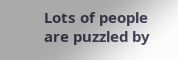Lots of people are puzzled by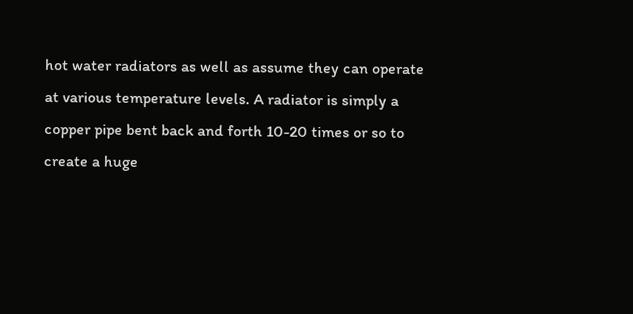hot water radiators as well as assume they can operate at various temperature levels. A radiator is simply a copper pipe bent back and forth 10-20 times or so to create a huge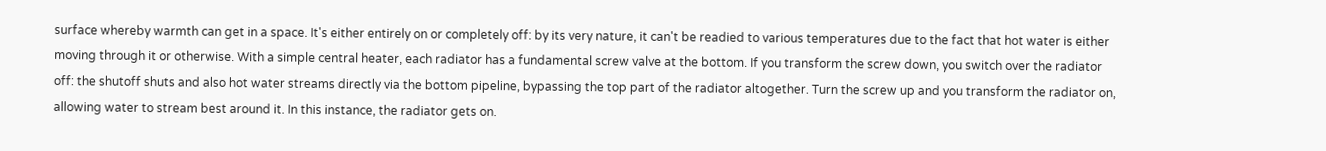surface whereby warmth can get in a space. It's either entirely on or completely off: by its very nature, it can't be readied to various temperatures due to the fact that hot water is either moving through it or otherwise. With a simple central heater, each radiator has a fundamental screw valve at the bottom. If you transform the screw down, you switch over the radiator off: the shutoff shuts and also hot water streams directly via the bottom pipeline, bypassing the top part of the radiator altogether. Turn the screw up and you transform the radiator on, allowing water to stream best around it. In this instance, the radiator gets on.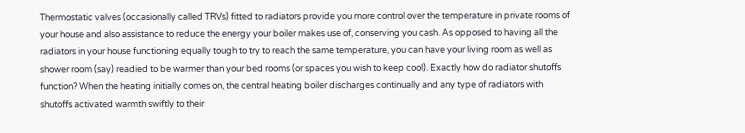Thermostatic valves (occasionally called TRVs) fitted to radiators provide you more control over the temperature in private rooms of your house and also assistance to reduce the energy your boiler makes use of, conserving you cash. As opposed to having all the radiators in your house functioning equally tough to try to reach the same temperature, you can have your living room as well as shower room (say) readied to be warmer than your bed rooms (or spaces you wish to keep cool). Exactly how do radiator shutoffs function? When the heating initially comes on, the central heating boiler discharges continually and any type of radiators with shutoffs activated warmth swiftly to their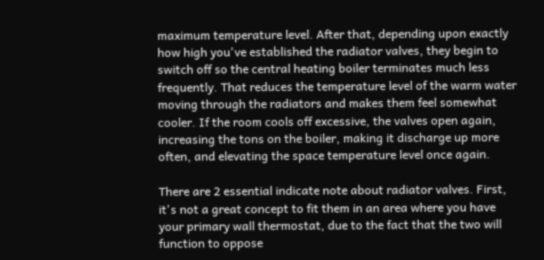maximum temperature level. After that, depending upon exactly how high you've established the radiator valves, they begin to switch off so the central heating boiler terminates much less frequently. That reduces the temperature level of the warm water moving through the radiators and makes them feel somewhat cooler. If the room cools off excessive, the valves open again, increasing the tons on the boiler, making it discharge up more often, and elevating the space temperature level once again.

There are 2 essential indicate note about radiator valves. First, it's not a great concept to fit them in an area where you have your primary wall thermostat, due to the fact that the two will function to oppose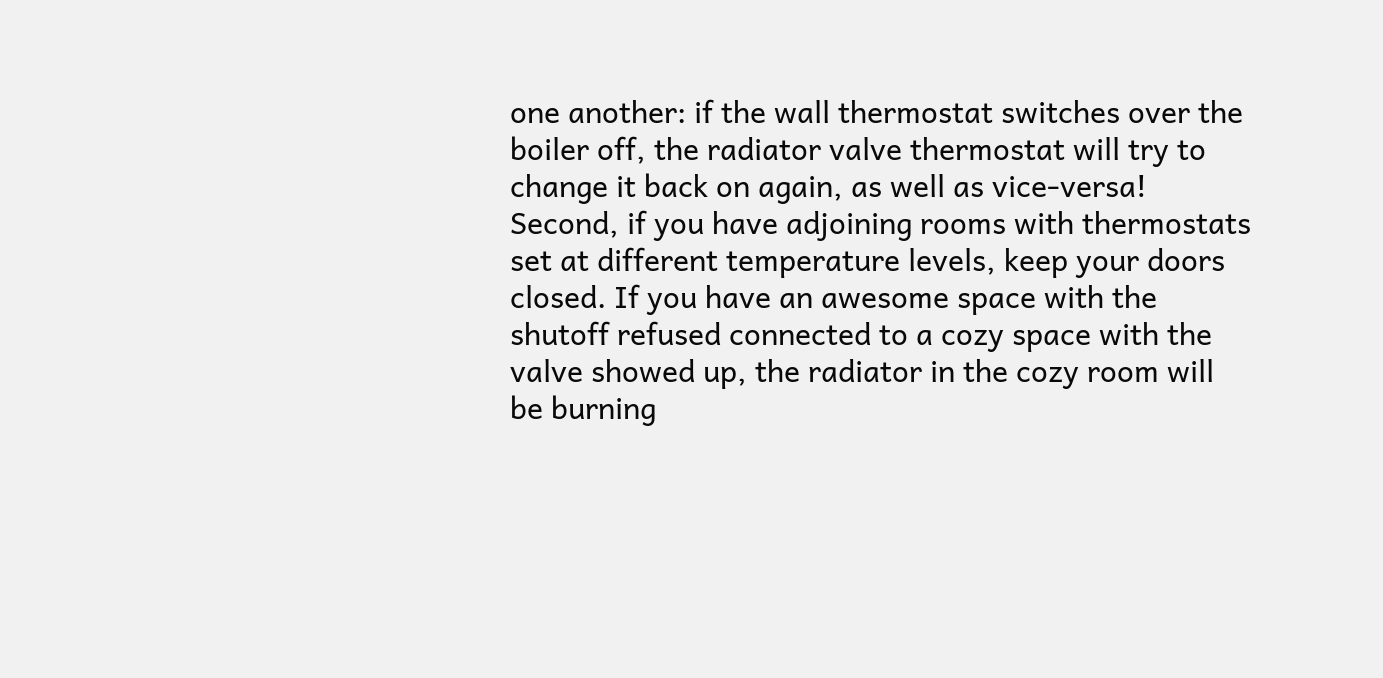one another: if the wall thermostat switches over the boiler off, the radiator valve thermostat will try to change it back on again, as well as vice-versa! Second, if you have adjoining rooms with thermostats set at different temperature levels, keep your doors closed. If you have an awesome space with the shutoff refused connected to a cozy space with the valve showed up, the radiator in the cozy room will be burning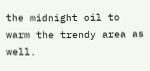the midnight oil to warm the trendy area as well.